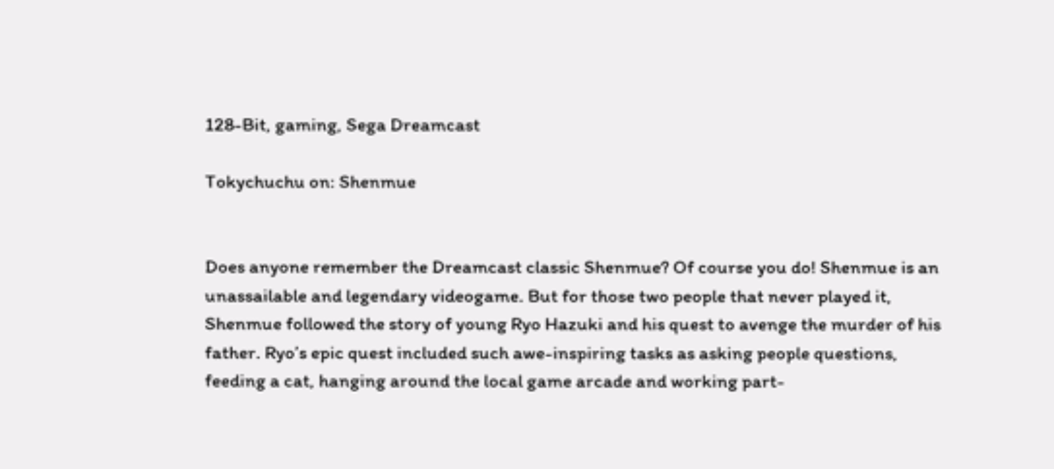128-Bit, gaming, Sega Dreamcast

Tokychuchu on: Shenmue


Does anyone remember the Dreamcast classic Shenmue? Of course you do! Shenmue is an unassailable and legendary videogame. But for those two people that never played it, Shenmue followed the story of young Ryo Hazuki and his quest to avenge the murder of his father. Ryo’s epic quest included such awe-inspiring tasks as asking people questions, feeding a cat, hanging around the local game arcade and working part-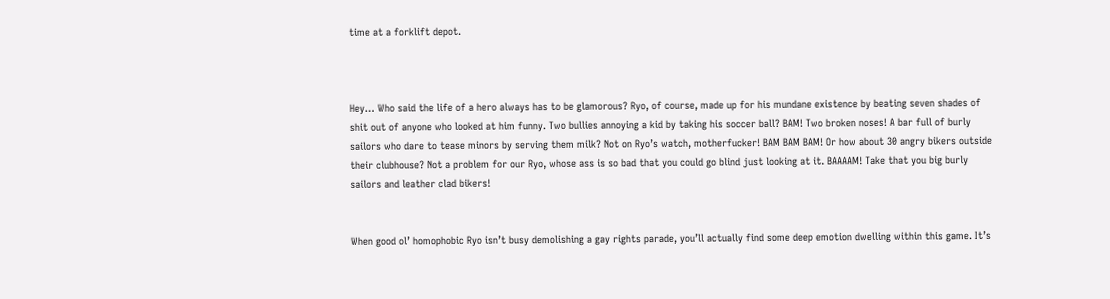time at a forklift depot.



Hey… Who said the life of a hero always has to be glamorous? Ryo, of course, made up for his mundane existence by beating seven shades of shit out of anyone who looked at him funny. Two bullies annoying a kid by taking his soccer ball? BAM! Two broken noses! A bar full of burly sailors who dare to tease minors by serving them milk? Not on Ryo’s watch, motherfucker! BAM BAM BAM! Or how about 30 angry bikers outside their clubhouse? Not a problem for our Ryo, whose ass is so bad that you could go blind just looking at it. BAAAAM! Take that you big burly sailors and leather clad bikers!


When good ol’ homophobic Ryo isn’t busy demolishing a gay rights parade, you’ll actually find some deep emotion dwelling within this game. It’s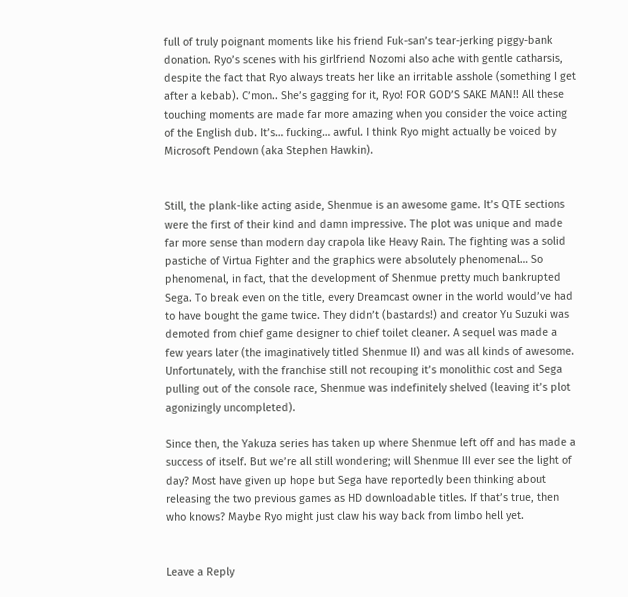full of truly poignant moments like his friend Fuk-san’s tear-jerking piggy-bank donation. Ryo’s scenes with his girlfriend Nozomi also ache with gentle catharsis, despite the fact that Ryo always treats her like an irritable asshole (something I get after a kebab). C’mon.. She’s gagging for it, Ryo! FOR GOD’S SAKE MAN!! All these touching moments are made far more amazing when you consider the voice acting of the English dub. It’s… fucking… awful. I think Ryo might actually be voiced by Microsoft Pendown (aka Stephen Hawkin).


Still, the plank-like acting aside, Shenmue is an awesome game. It’s QTE sections were the first of their kind and damn impressive. The plot was unique and made far more sense than modern day crapola like Heavy Rain. The fighting was a solid pastiche of Virtua Fighter and the graphics were absolutely phenomenal… So phenomenal, in fact, that the development of Shenmue pretty much bankrupted Sega. To break even on the title, every Dreamcast owner in the world would’ve had to have bought the game twice. They didn’t (bastards!) and creator Yu Suzuki was demoted from chief game designer to chief toilet cleaner. A sequel was made a few years later (the imaginatively titled Shenmue II) and was all kinds of awesome. Unfortunately, with the franchise still not recouping it’s monolithic cost and Sega pulling out of the console race, Shenmue was indefinitely shelved (leaving it’s plot agonizingly uncompleted).

Since then, the Yakuza series has taken up where Shenmue left off and has made a success of itself. But we’re all still wondering; will Shenmue III ever see the light of day? Most have given up hope but Sega have reportedly been thinking about releasing the two previous games as HD downloadable titles. If that’s true, then who knows? Maybe Ryo might just claw his way back from limbo hell yet.


Leave a Reply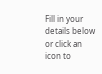Fill in your details below or click an icon to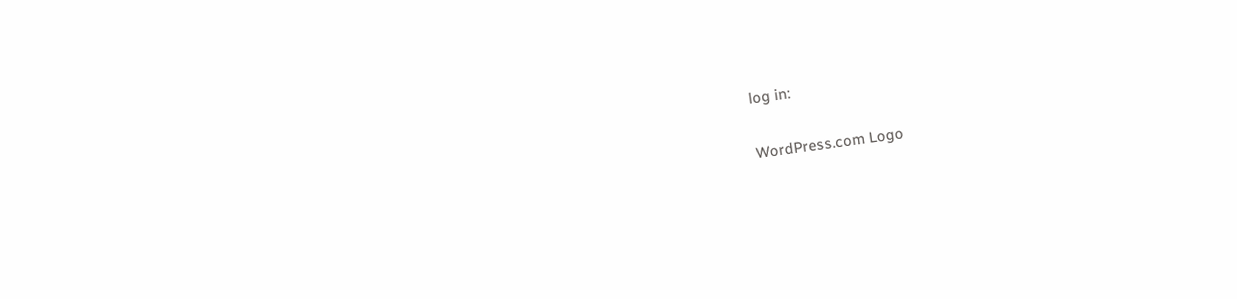log in:

WordPress.com Logo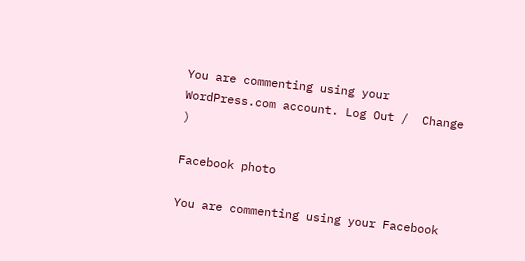You are commenting using your WordPress.com account. Log Out /  Change )

Facebook photo

You are commenting using your Facebook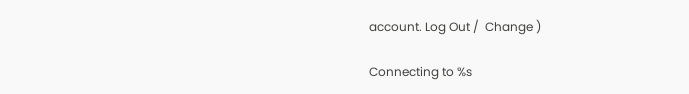account. Log Out /  Change )

Connecting to %s